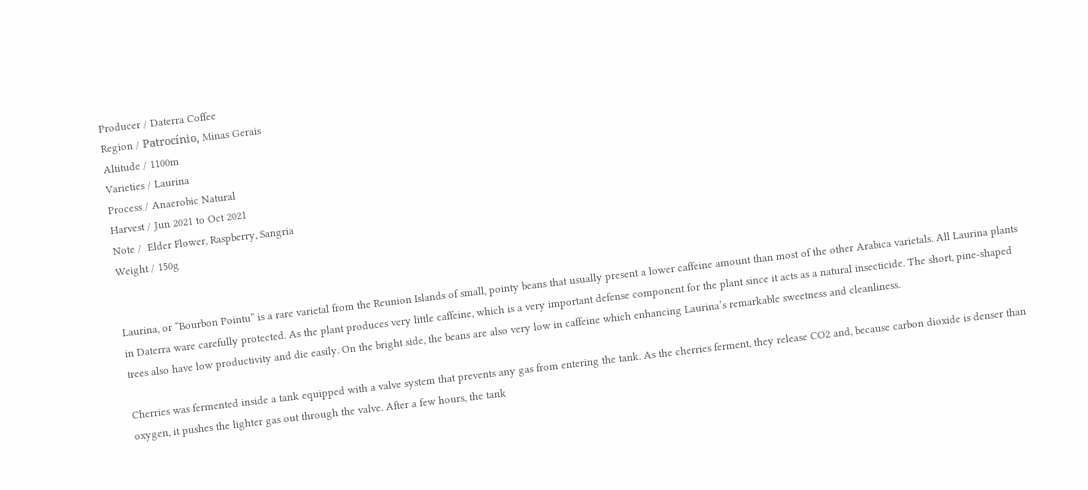Producer / Daterra Coffee
Region / Patrocínio, Minas Gerais
Altitude / 1100m
Varieties / Laurina
Process / Anaerobic Natural
Harvest / Jun 2021 to Oct 2021
Note /  Elder Flower, Raspberry, Sangria
Weight / 150g


Laurina, or “Bourbon Pointu” is a rare varietal from the Reunion Islands of small, pointy beans that usually present a lower caffeine amount than most of the other Arabica varietals. All Laurina plants in Daterra ware carefully protected. As the plant produces very little caffeine, which is a very important defense component for the plant since it acts as a natural insecticide. The short, pine-shaped trees also have low productivity and die easily. On the bright side, the beans are also very low in caffeine which enhancing Laurina’s remarkable sweetness and cleanliness.

Cherries was fermented inside a tank equipped with a valve system that prevents any gas from entering the tank. As the cherries ferment, they release CO2 and, because carbon dioxide is denser than oxygen, it pushes the lighter gas out through the valve. After a few hours, the tank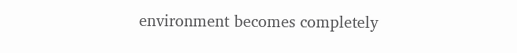environment becomes completely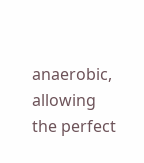anaerobic, allowing the perfect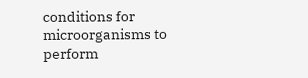conditions for microorganisms to perform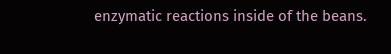enzymatic reactions inside of the beans.